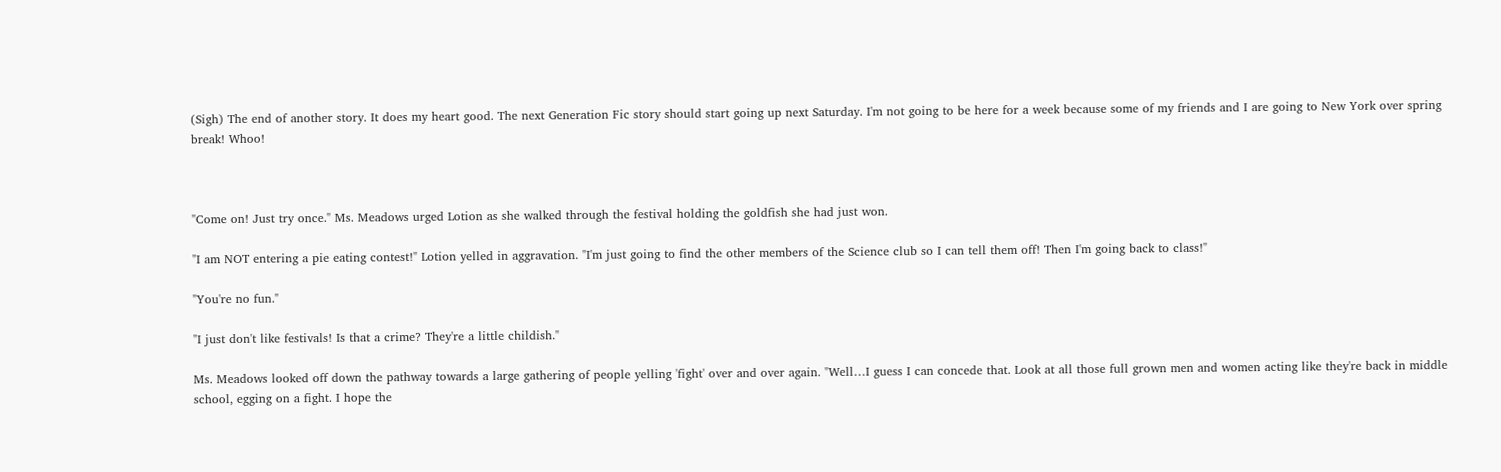(Sigh) The end of another story. It does my heart good. The next Generation Fic story should start going up next Saturday. I'm not going to be here for a week because some of my friends and I are going to New York over spring break! Whoo!



"Come on! Just try once." Ms. Meadows urged Lotion as she walked through the festival holding the goldfish she had just won.

"I am NOT entering a pie eating contest!" Lotion yelled in aggravation. "I'm just going to find the other members of the Science club so I can tell them off! Then I'm going back to class!"

"You're no fun."

"I just don't like festivals! Is that a crime? They're a little childish."

Ms. Meadows looked off down the pathway towards a large gathering of people yelling 'fight' over and over again. "Well…I guess I can concede that. Look at all those full grown men and women acting like they're back in middle school, egging on a fight. I hope the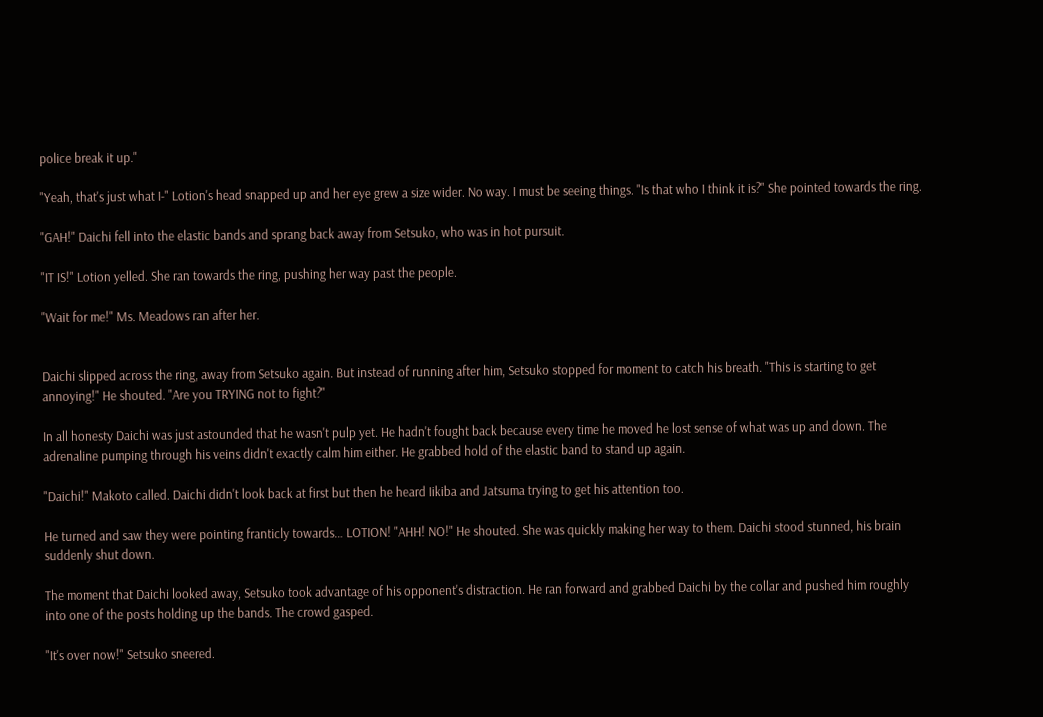police break it up."

"Yeah, that's just what I-" Lotion's head snapped up and her eye grew a size wider. No way. I must be seeing things. "Is that who I think it is?" She pointed towards the ring.

"GAH!" Daichi fell into the elastic bands and sprang back away from Setsuko, who was in hot pursuit.

"IT IS!" Lotion yelled. She ran towards the ring, pushing her way past the people.

"Wait for me!" Ms. Meadows ran after her.


Daichi slipped across the ring, away from Setsuko again. But instead of running after him, Setsuko stopped for moment to catch his breath. "This is starting to get annoying!" He shouted. "Are you TRYING not to fight?"

In all honesty Daichi was just astounded that he wasn't pulp yet. He hadn't fought back because every time he moved he lost sense of what was up and down. The adrenaline pumping through his veins didn't exactly calm him either. He grabbed hold of the elastic band to stand up again.

"Daichi!" Makoto called. Daichi didn't look back at first but then he heard Iikiba and Jatsuma trying to get his attention too.

He turned and saw they were pointing franticly towards… LOTION! "AHH! NO!" He shouted. She was quickly making her way to them. Daichi stood stunned, his brain suddenly shut down.

The moment that Daichi looked away, Setsuko took advantage of his opponent's distraction. He ran forward and grabbed Daichi by the collar and pushed him roughly into one of the posts holding up the bands. The crowd gasped.

"It's over now!" Setsuko sneered.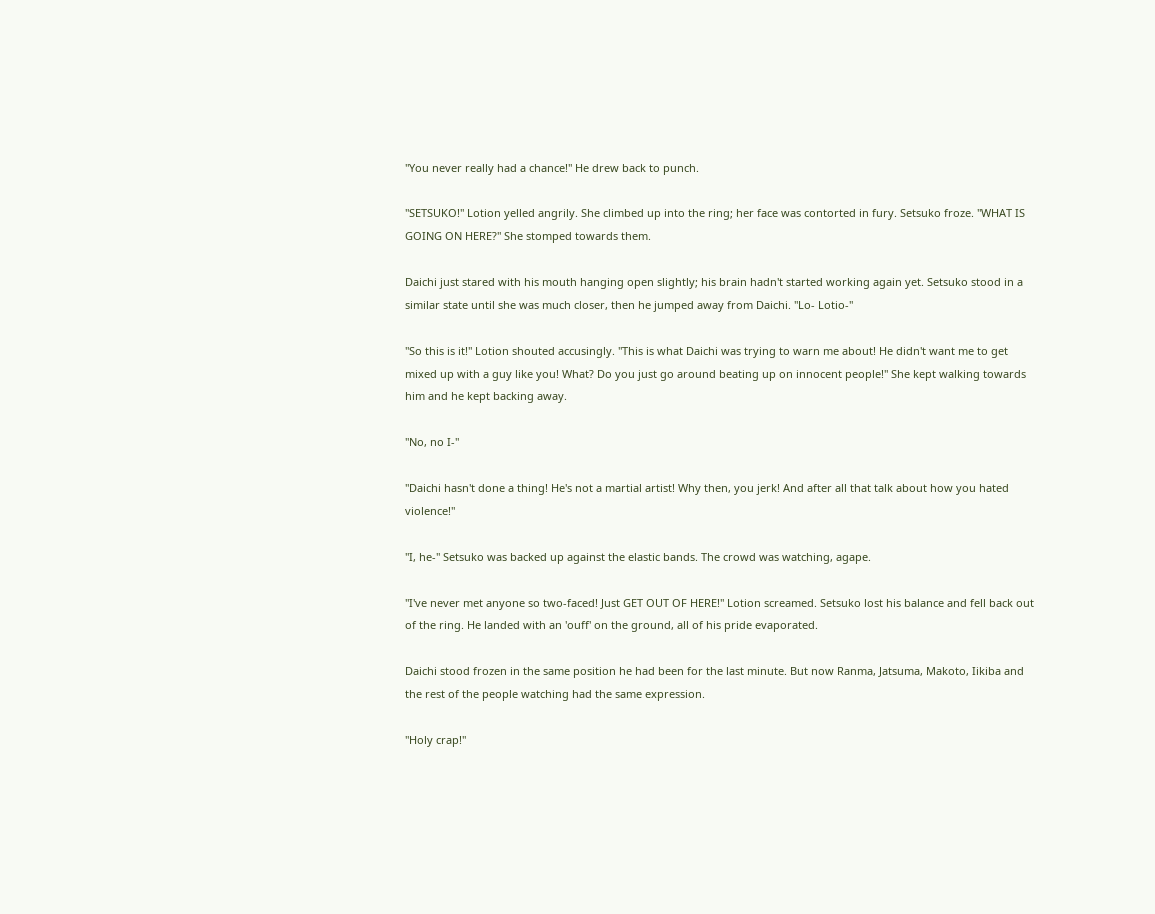"You never really had a chance!" He drew back to punch.

"SETSUKO!" Lotion yelled angrily. She climbed up into the ring; her face was contorted in fury. Setsuko froze. "WHAT IS GOING ON HERE?" She stomped towards them.

Daichi just stared with his mouth hanging open slightly; his brain hadn't started working again yet. Setsuko stood in a similar state until she was much closer, then he jumped away from Daichi. "Lo- Lotio-"

"So this is it!" Lotion shouted accusingly. "This is what Daichi was trying to warn me about! He didn't want me to get mixed up with a guy like you! What? Do you just go around beating up on innocent people!" She kept walking towards him and he kept backing away.

"No, no I-"

"Daichi hasn't done a thing! He's not a martial artist! Why then, you jerk! And after all that talk about how you hated violence!"

"I, he-" Setsuko was backed up against the elastic bands. The crowd was watching, agape.

"I've never met anyone so two-faced! Just GET OUT OF HERE!" Lotion screamed. Setsuko lost his balance and fell back out of the ring. He landed with an 'ouff' on the ground, all of his pride evaporated.

Daichi stood frozen in the same position he had been for the last minute. But now Ranma, Jatsuma, Makoto, Iikiba and the rest of the people watching had the same expression.

"Holy crap!"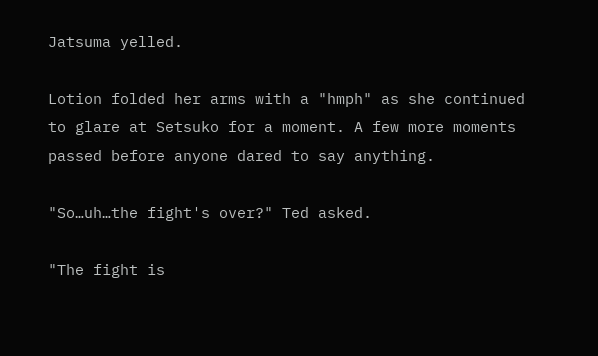Jatsuma yelled.

Lotion folded her arms with a "hmph" as she continued to glare at Setsuko for a moment. A few more moments passed before anyone dared to say anything.

"So…uh…the fight's over?" Ted asked.

"The fight is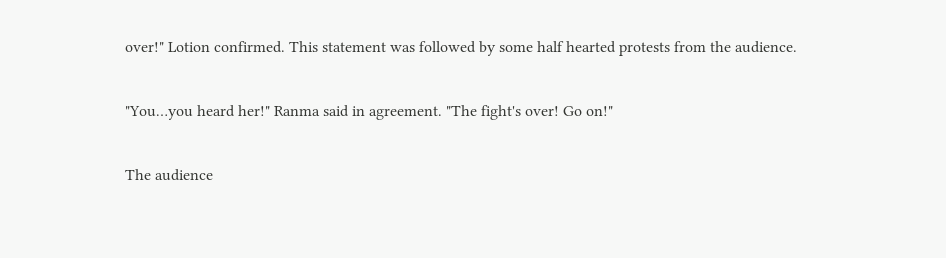over!" Lotion confirmed. This statement was followed by some half hearted protests from the audience.

"You…you heard her!" Ranma said in agreement. "The fight's over! Go on!"

The audience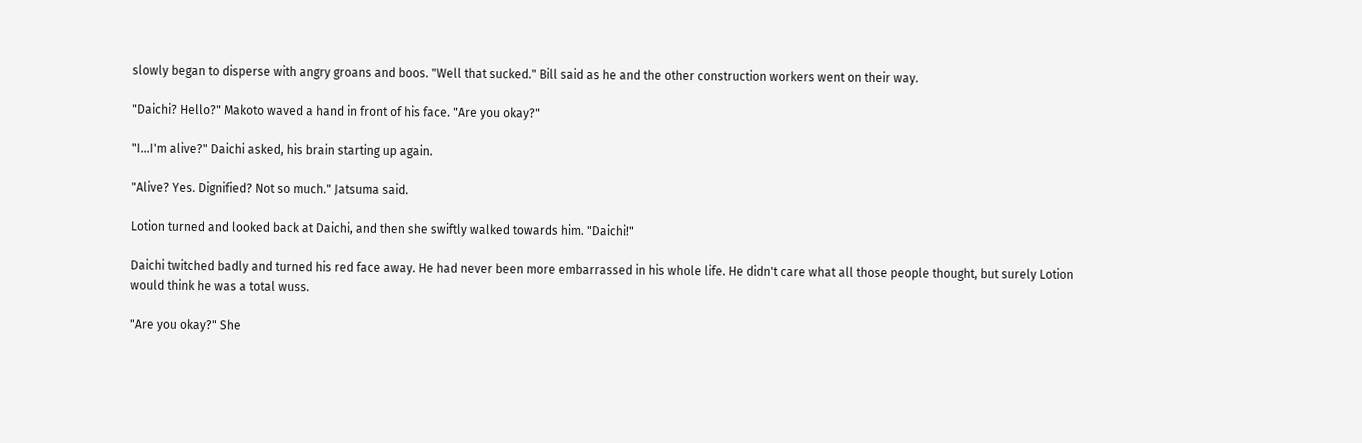slowly began to disperse with angry groans and boos. "Well that sucked." Bill said as he and the other construction workers went on their way.

"Daichi? Hello?" Makoto waved a hand in front of his face. "Are you okay?"

"I…I'm alive?" Daichi asked, his brain starting up again.

"Alive? Yes. Dignified? Not so much." Jatsuma said.

Lotion turned and looked back at Daichi, and then she swiftly walked towards him. "Daichi!"

Daichi twitched badly and turned his red face away. He had never been more embarrassed in his whole life. He didn't care what all those people thought, but surely Lotion would think he was a total wuss.

"Are you okay?" She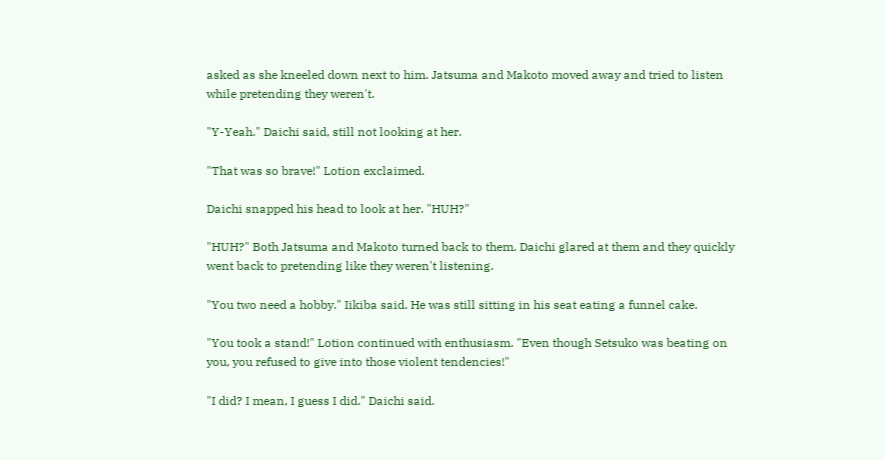asked as she kneeled down next to him. Jatsuma and Makoto moved away and tried to listen while pretending they weren't.

"Y-Yeah." Daichi said, still not looking at her.

"That was so brave!" Lotion exclaimed.

Daichi snapped his head to look at her. "HUH?"

"HUH?" Both Jatsuma and Makoto turned back to them. Daichi glared at them and they quickly went back to pretending like they weren't listening.

"You two need a hobby." Iikiba said. He was still sitting in his seat eating a funnel cake.

"You took a stand!" Lotion continued with enthusiasm. "Even though Setsuko was beating on you, you refused to give into those violent tendencies!"

"I did? I mean, I guess I did." Daichi said.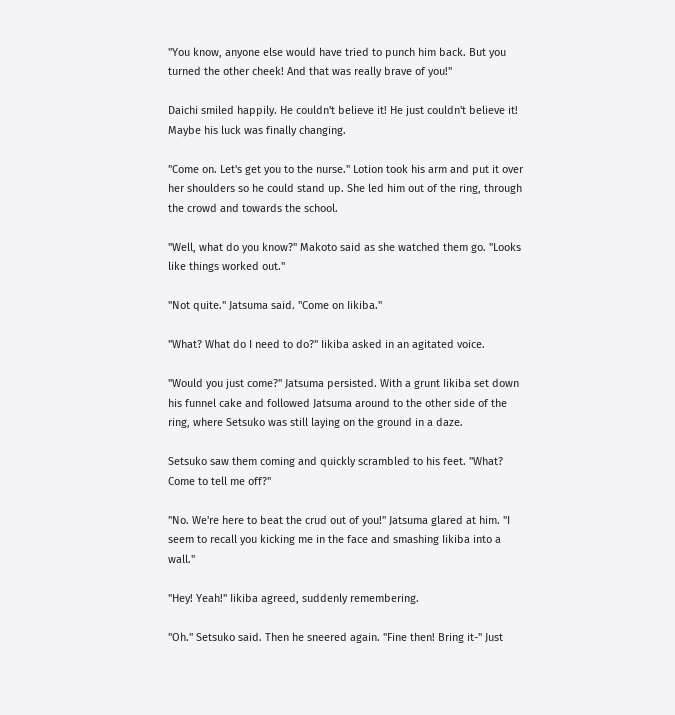"You know, anyone else would have tried to punch him back. But you turned the other cheek! And that was really brave of you!"

Daichi smiled happily. He couldn't believe it! He just couldn't believe it! Maybe his luck was finally changing.

"Come on. Let's get you to the nurse." Lotion took his arm and put it over her shoulders so he could stand up. She led him out of the ring, through the crowd and towards the school.

"Well, what do you know?" Makoto said as she watched them go. "Looks like things worked out."

"Not quite." Jatsuma said. "Come on Iikiba."

"What? What do I need to do?" Iikiba asked in an agitated voice.

"Would you just come?" Jatsuma persisted. With a grunt Iikiba set down his funnel cake and followed Jatsuma around to the other side of the ring, where Setsuko was still laying on the ground in a daze.

Setsuko saw them coming and quickly scrambled to his feet. "What? Come to tell me off?"

"No. We're here to beat the crud out of you!" Jatsuma glared at him. "I seem to recall you kicking me in the face and smashing Iikiba into a wall."

"Hey! Yeah!" Iikiba agreed, suddenly remembering.

"Oh." Setsuko said. Then he sneered again. "Fine then! Bring it-" Just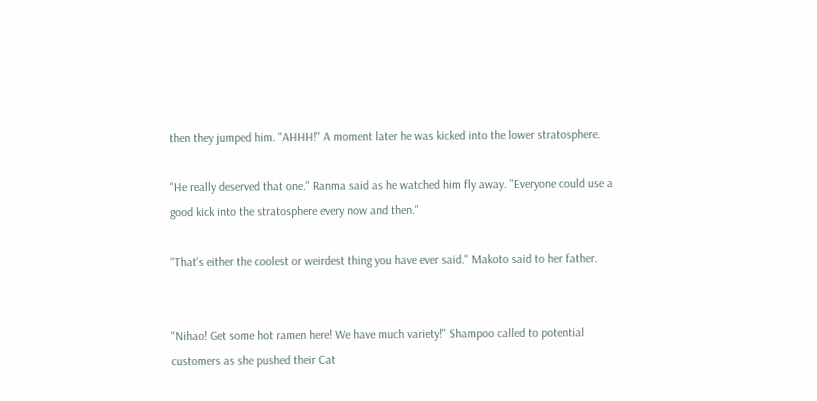then they jumped him. "AHHH!" A moment later he was kicked into the lower stratosphere.

"He really deserved that one." Ranma said as he watched him fly away. "Everyone could use a good kick into the stratosphere every now and then."

"That's either the coolest or weirdest thing you have ever said." Makoto said to her father.


"Nihao! Get some hot ramen here! We have much variety!" Shampoo called to potential customers as she pushed their Cat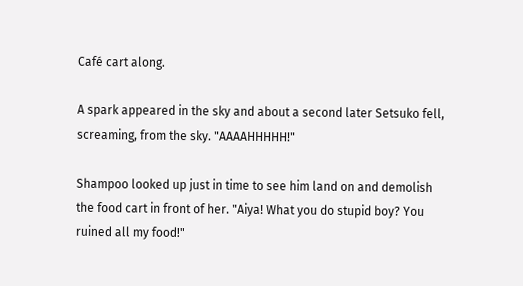Café cart along.

A spark appeared in the sky and about a second later Setsuko fell, screaming, from the sky. "AAAAHHHHH!"

Shampoo looked up just in time to see him land on and demolish the food cart in front of her. "Aiya! What you do stupid boy? You ruined all my food!"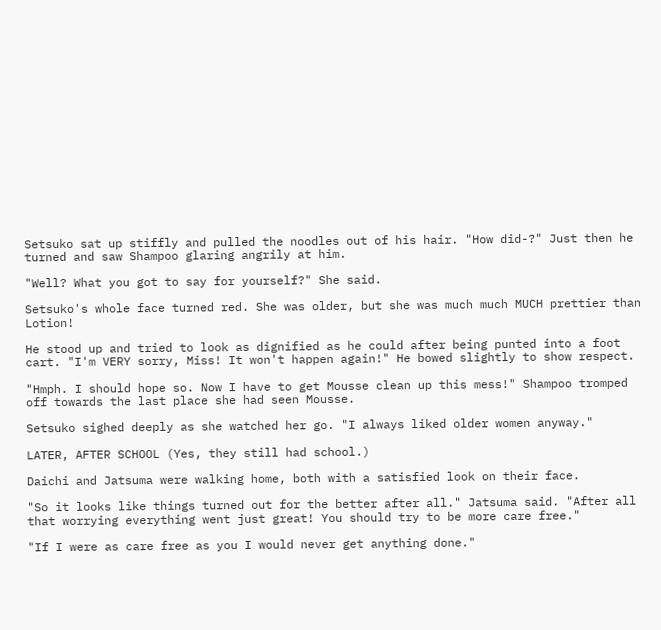Setsuko sat up stiffly and pulled the noodles out of his hair. "How did-?" Just then he turned and saw Shampoo glaring angrily at him.

"Well? What you got to say for yourself?" She said.

Setsuko's whole face turned red. She was older, but she was much much MUCH prettier than Lotion!

He stood up and tried to look as dignified as he could after being punted into a foot cart. "I'm VERY sorry, Miss! It won't happen again!" He bowed slightly to show respect.

"Hmph. I should hope so. Now I have to get Mousse clean up this mess!" Shampoo tromped off towards the last place she had seen Mousse.

Setsuko sighed deeply as she watched her go. "I always liked older women anyway."

LATER, AFTER SCHOOL (Yes, they still had school.)

Daichi and Jatsuma were walking home, both with a satisfied look on their face.

"So it looks like things turned out for the better after all." Jatsuma said. "After all that worrying everything went just great! You should try to be more care free."

"If I were as care free as you I would never get anything done."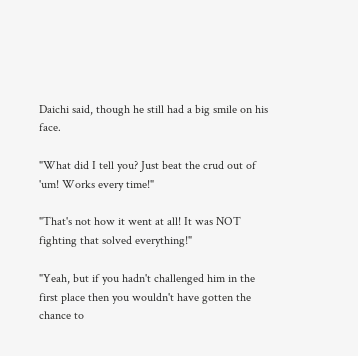Daichi said, though he still had a big smile on his face.

"What did I tell you? Just beat the crud out of 'um! Works every time!"

"That's not how it went at all! It was NOT fighting that solved everything!"

"Yeah, but if you hadn't challenged him in the first place then you wouldn't have gotten the chance to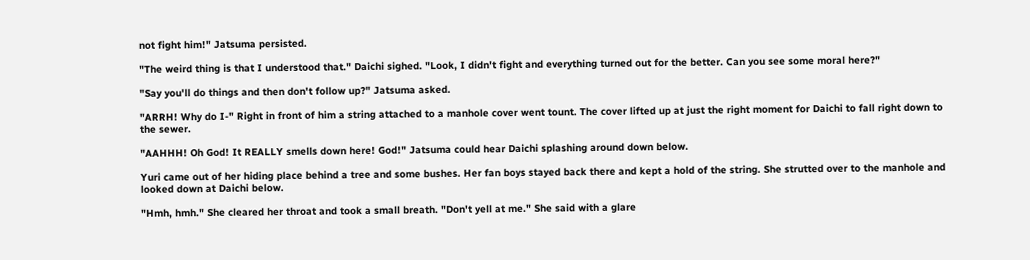not fight him!" Jatsuma persisted.

"The weird thing is that I understood that." Daichi sighed. "Look, I didn't fight and everything turned out for the better. Can you see some moral here?"

"Say you'll do things and then don't follow up?" Jatsuma asked.

"ARRH! Why do I-" Right in front of him a string attached to a manhole cover went tount. The cover lifted up at just the right moment for Daichi to fall right down to the sewer.

"AAHHH! Oh God! It REALLY smells down here! God!" Jatsuma could hear Daichi splashing around down below.

Yuri came out of her hiding place behind a tree and some bushes. Her fan boys stayed back there and kept a hold of the string. She strutted over to the manhole and looked down at Daichi below.

"Hmh, hmh." She cleared her throat and took a small breath. "Don't yell at me." She said with a glare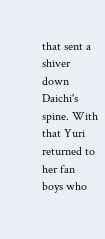that sent a shiver down Daichi's spine. With that Yuri returned to her fan boys who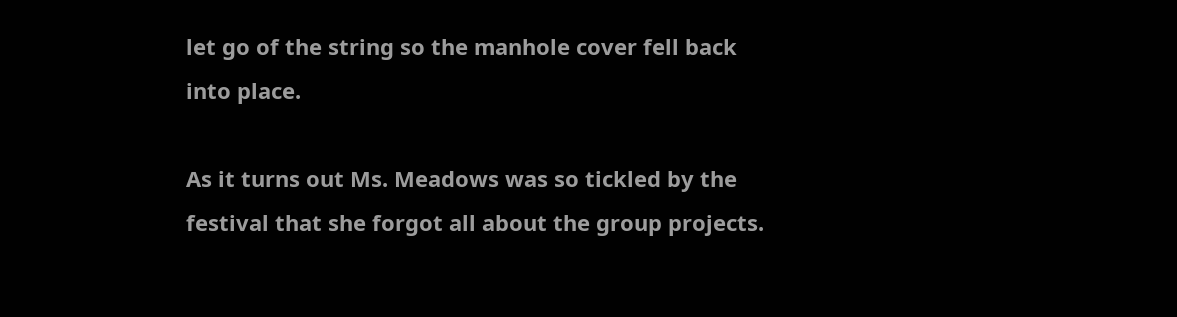let go of the string so the manhole cover fell back into place.

As it turns out Ms. Meadows was so tickled by the festival that she forgot all about the group projects.